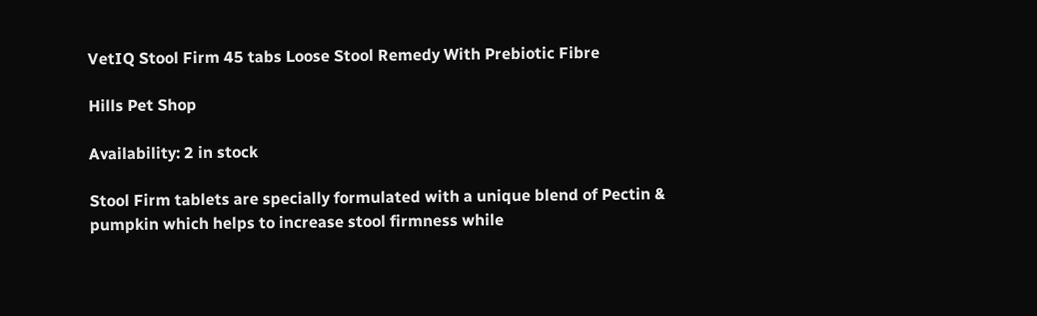VetIQ Stool Firm 45 tabs Loose Stool Remedy With Prebiotic Fibre

Hills Pet Shop

Availability: 2 in stock

Stool Firm tablets are specially formulated with a unique blend of Pectin & pumpkin which helps to increase stool firmness while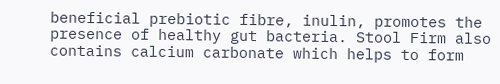beneficial prebiotic fibre, inulin, promotes the presence of healthy gut bacteria. Stool Firm also contains calcium carbonate which helps to form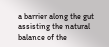a barrier along the gut assisting the natural balance of the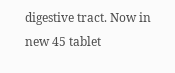digestive tract. Now in new 45 tablet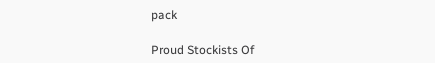pack

Proud Stockists Of